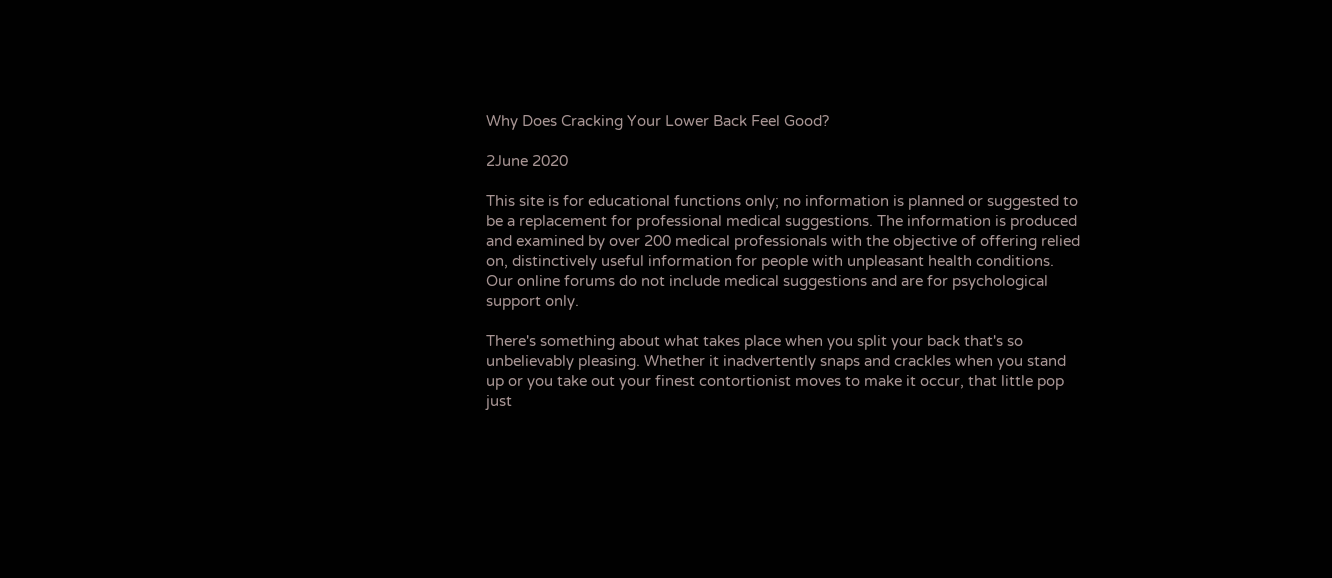Why Does Cracking Your Lower Back Feel Good?

2June 2020

This site is for educational functions only; no information is planned or suggested to be a replacement for professional medical suggestions. The information is produced and examined by over 200 medical professionals with the objective of offering relied on, distinctively useful information for people with unpleasant health conditions. Our online forums do not include medical suggestions and are for psychological support only.

There's something about what takes place when you split your back that's so unbelievably pleasing. Whether it inadvertently snaps and crackles when you stand up or you take out your finest contortionist moves to make it occur, that little pop just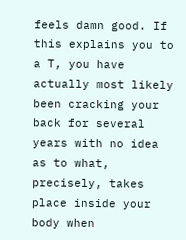feels damn good. If this explains you to a T, you have actually most likely been cracking your back for several years with no idea as to what, precisely, takes place inside your body when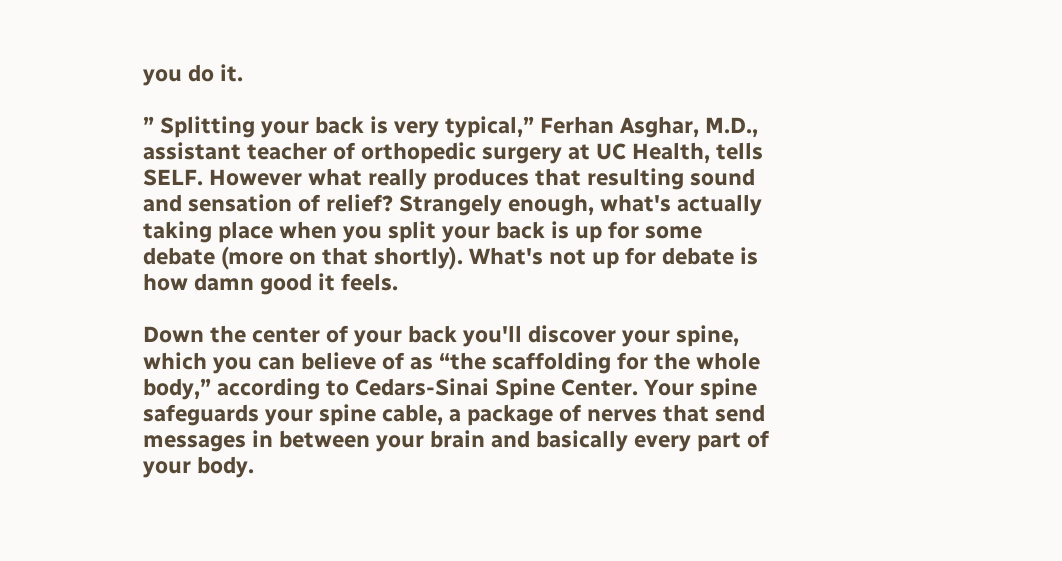you do it.

” Splitting your back is very typical,” Ferhan Asghar, M.D., assistant teacher of orthopedic surgery at UC Health, tells SELF. However what really produces that resulting sound and sensation of relief? Strangely enough, what's actually taking place when you split your back is up for some debate (more on that shortly). What's not up for debate is how damn good it feels.

Down the center of your back you'll discover your spine, which you can believe of as “the scaffolding for the whole body,” according to Cedars-Sinai Spine Center. Your spine safeguards your spine cable, a package of nerves that send messages in between your brain and basically every part of your body.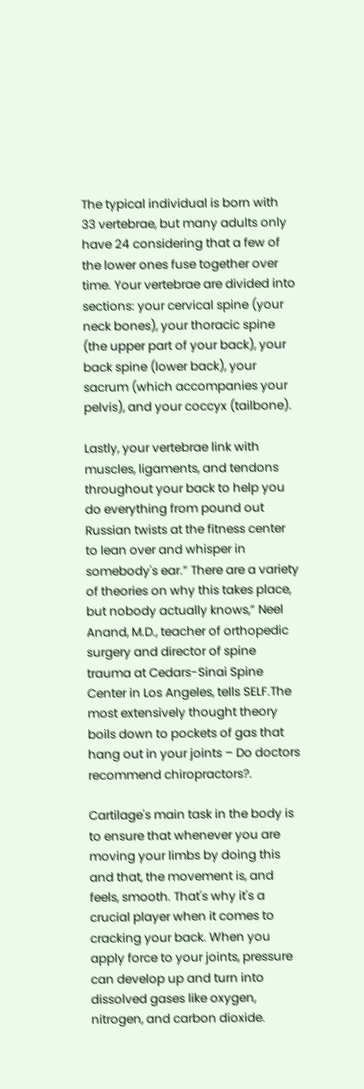The typical individual is born with 33 vertebrae, but many adults only have 24 considering that a few of the lower ones fuse together over time. Your vertebrae are divided into sections: your cervical spine (your neck bones), your thoracic spine (the upper part of your back), your back spine (lower back), your sacrum (which accompanies your pelvis), and your coccyx (tailbone).

Lastly, your vertebrae link with muscles, ligaments, and tendons throughout your back to help you do everything from pound out Russian twists at the fitness center to lean over and whisper in somebody's ear.” There are a variety of theories on why this takes place, but nobody actually knows,” Neel Anand, M.D., teacher of orthopedic surgery and director of spine trauma at Cedars-Sinai Spine Center in Los Angeles, tells SELF.The most extensively thought theory boils down to pockets of gas that hang out in your joints – Do doctors recommend chiropractors?.

Cartilage's main task in the body is to ensure that whenever you are moving your limbs by doing this and that, the movement is, and feels, smooth. That's why it's a crucial player when it comes to cracking your back. When you apply force to your joints, pressure can develop up and turn into dissolved gases like oxygen, nitrogen, and carbon dioxide.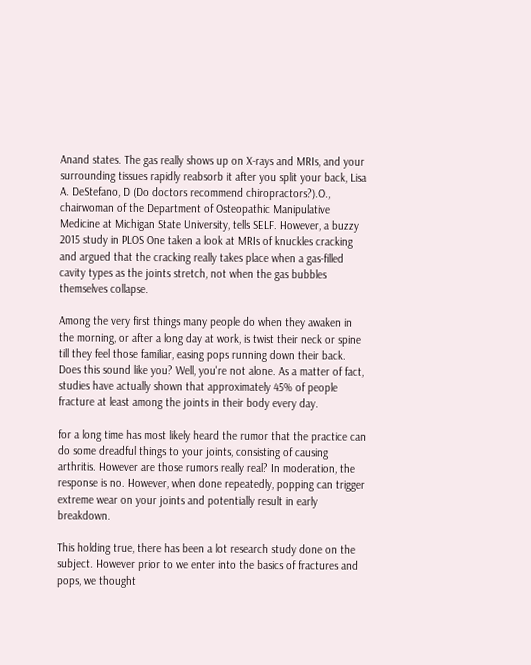Anand states. The gas really shows up on X-rays and MRIs, and your surrounding tissues rapidly reabsorb it after you split your back, Lisa A. DeStefano, D (Do doctors recommend chiropractors?).O., chairwoman of the Department of Osteopathic Manipulative Medicine at Michigan State University, tells SELF. However, a buzzy 2015 study in PLOS One taken a look at MRIs of knuckles cracking and argued that the cracking really takes place when a gas-filled cavity types as the joints stretch, not when the gas bubbles themselves collapse.

Among the very first things many people do when they awaken in the morning, or after a long day at work, is twist their neck or spine till they feel those familiar, easing pops running down their back. Does this sound like you? Well, you're not alone. As a matter of fact, studies have actually shown that approximately 45% of people fracture at least among the joints in their body every day.

for a long time has most likely heard the rumor that the practice can do some dreadful things to your joints, consisting of causing arthritis. However are those rumors really real? In moderation, the response is no. However, when done repeatedly, popping can trigger extreme wear on your joints and potentially result in early breakdown.

This holding true, there has been a lot research study done on the subject. However prior to we enter into the basics of fractures and pops, we thought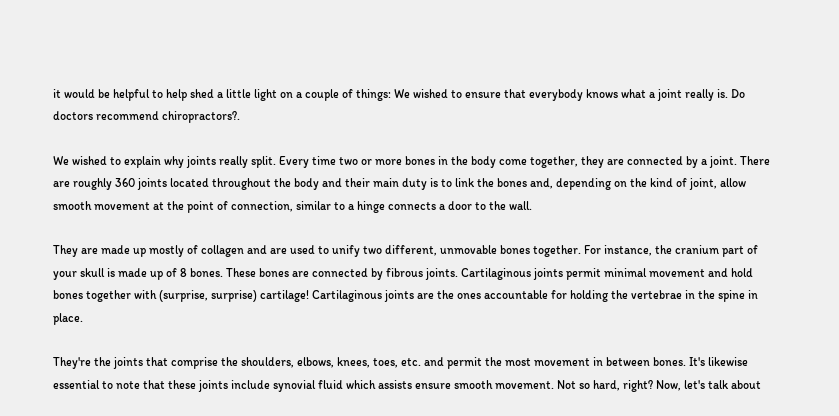it would be helpful to help shed a little light on a couple of things: We wished to ensure that everybody knows what a joint really is. Do doctors recommend chiropractors?.

We wished to explain why joints really split. Every time two or more bones in the body come together, they are connected by a joint. There are roughly 360 joints located throughout the body and their main duty is to link the bones and, depending on the kind of joint, allow smooth movement at the point of connection, similar to a hinge connects a door to the wall.

They are made up mostly of collagen and are used to unify two different, unmovable bones together. For instance, the cranium part of your skull is made up of 8 bones. These bones are connected by fibrous joints. Cartilaginous joints permit minimal movement and hold bones together with (surprise, surprise) cartilage! Cartilaginous joints are the ones accountable for holding the vertebrae in the spine in place.

They're the joints that comprise the shoulders, elbows, knees, toes, etc. and permit the most movement in between bones. It's likewise essential to note that these joints include synovial fluid which assists ensure smooth movement. Not so hard, right? Now, let's talk about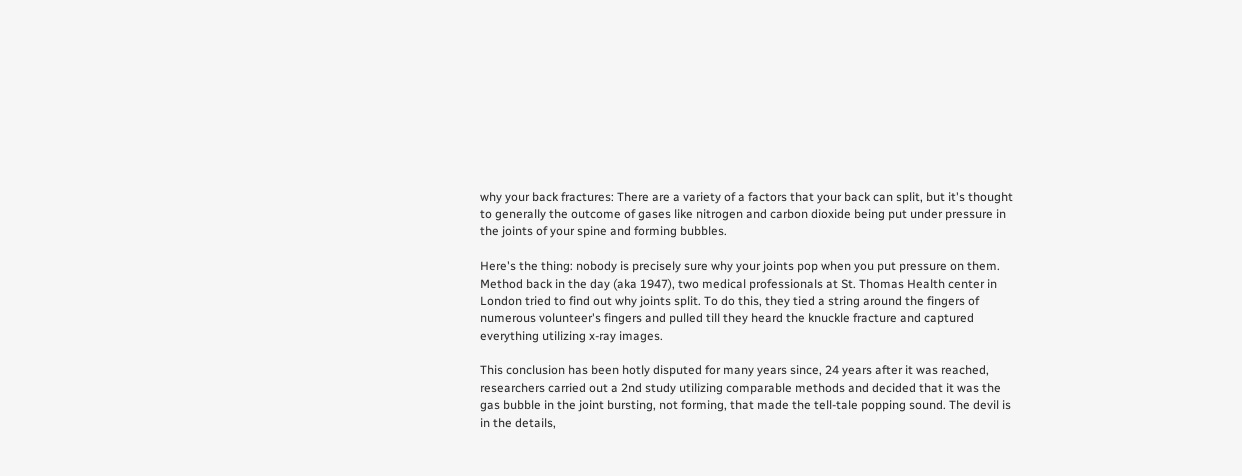why your back fractures: There are a variety of a factors that your back can split, but it's thought to generally the outcome of gases like nitrogen and carbon dioxide being put under pressure in the joints of your spine and forming bubbles.

Here's the thing: nobody is precisely sure why your joints pop when you put pressure on them. Method back in the day (aka 1947), two medical professionals at St. Thomas Health center in London tried to find out why joints split. To do this, they tied a string around the fingers of numerous volunteer's fingers and pulled till they heard the knuckle fracture and captured everything utilizing x-ray images.

This conclusion has been hotly disputed for many years since, 24 years after it was reached, researchers carried out a 2nd study utilizing comparable methods and decided that it was the gas bubble in the joint bursting, not forming, that made the tell-tale popping sound. The devil is in the details,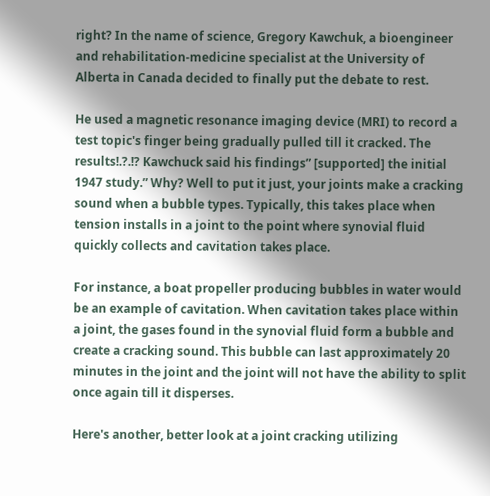right? In the name of science, Gregory Kawchuk, a bioengineer and rehabilitation-medicine specialist at the University of Alberta in Canada decided to finally put the debate to rest.

He used a magnetic resonance imaging device (MRI) to record a test topic's finger being gradually pulled till it cracked. The results!.?.!? Kawchuck said his findings” [supported] the initial 1947 study.” Why? Well to put it just, your joints make a cracking sound when a bubble types. Typically, this takes place when tension installs in a joint to the point where synovial fluid quickly collects and cavitation takes place.

For instance, a boat propeller producing bubbles in water would be an example of cavitation. When cavitation takes place within a joint, the gases found in the synovial fluid form a bubble and create a cracking sound. This bubble can last approximately 20 minutes in the joint and the joint will not have the ability to split once again till it disperses.

Here's another, better look at a joint cracking utilizing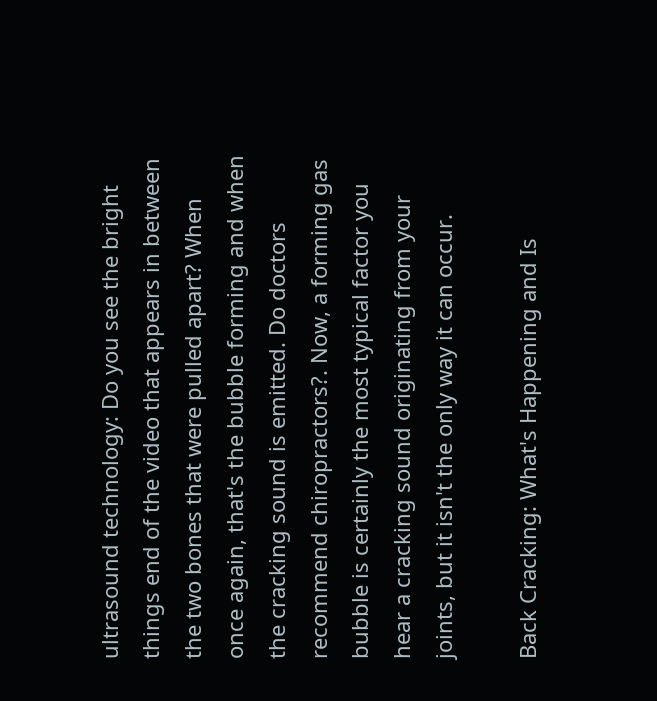ultrasound technology: Do you see the bright things end of the video that appears in between the two bones that were pulled apart? When once again, that's the bubble forming and when the cracking sound is emitted. Do doctors recommend chiropractors?. Now, a forming gas bubble is certainly the most typical factor you hear a cracking sound originating from your joints, but it isn't the only way it can occur.

Back Cracking: What's Happening and Is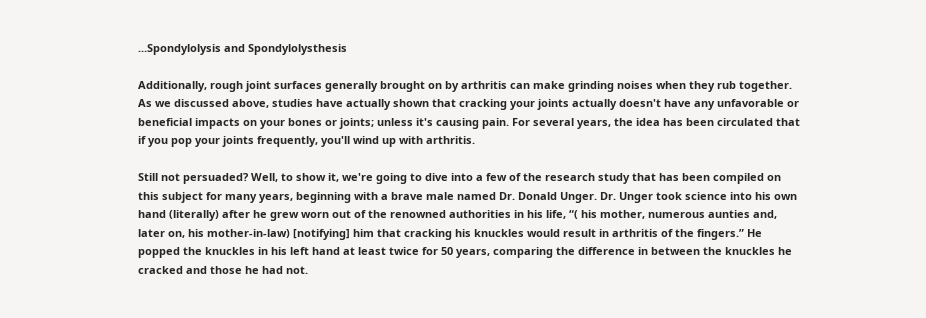...Spondylolysis and Spondylolysthesis

Additionally, rough joint surfaces generally brought on by arthritis can make grinding noises when they rub together. As we discussed above, studies have actually shown that cracking your joints actually doesn't have any unfavorable or beneficial impacts on your bones or joints; unless it's causing pain. For several years, the idea has been circulated that if you pop your joints frequently, you'll wind up with arthritis.

Still not persuaded? Well, to show it, we're going to dive into a few of the research study that has been compiled on this subject for many years, beginning with a brave male named Dr. Donald Unger. Dr. Unger took science into his own hand (literally) after he grew worn out of the renowned authorities in his life, “( his mother, numerous aunties and, later on, his mother-in-law) [notifying] him that cracking his knuckles would result in arthritis of the fingers.” He popped the knuckles in his left hand at least twice for 50 years, comparing the difference in between the knuckles he cracked and those he had not.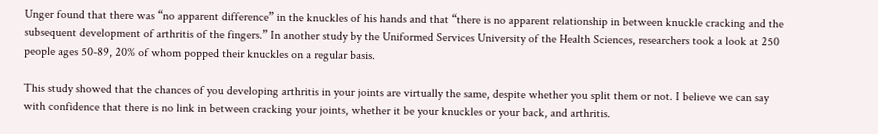Unger found that there was “no apparent difference” in the knuckles of his hands and that “there is no apparent relationship in between knuckle cracking and the subsequent development of arthritis of the fingers.” In another study by the Uniformed Services University of the Health Sciences, researchers took a look at 250 people ages 50-89, 20% of whom popped their knuckles on a regular basis.

This study showed that the chances of you developing arthritis in your joints are virtually the same, despite whether you split them or not. I believe we can say with confidence that there is no link in between cracking your joints, whether it be your knuckles or your back, and arthritis.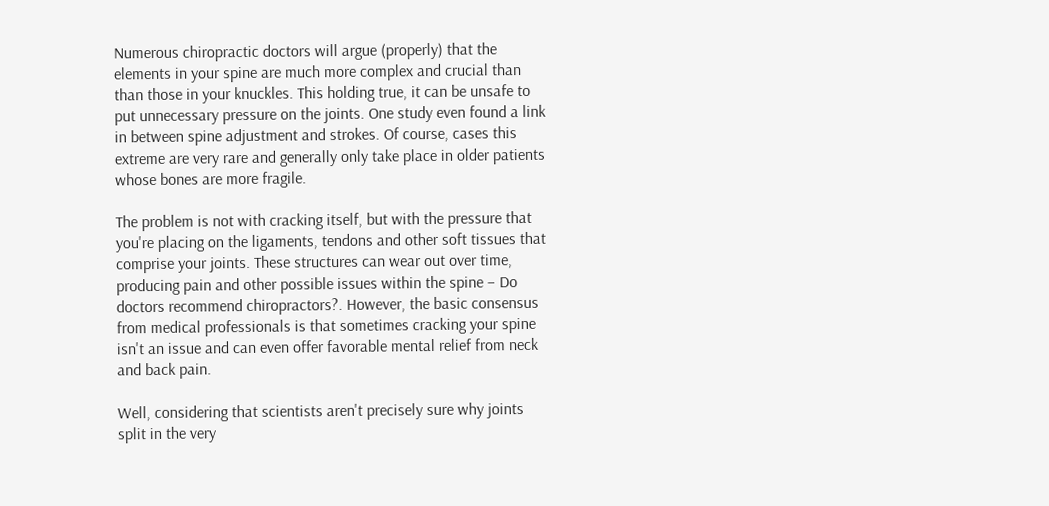Numerous chiropractic doctors will argue (properly) that the elements in your spine are much more complex and crucial than than those in your knuckles. This holding true, it can be unsafe to put unnecessary pressure on the joints. One study even found a link in between spine adjustment and strokes. Of course, cases this extreme are very rare and generally only take place in older patients whose bones are more fragile.

The problem is not with cracking itself, but with the pressure that you're placing on the ligaments, tendons and other soft tissues that comprise your joints. These structures can wear out over time, producing pain and other possible issues within the spine – Do doctors recommend chiropractors?. However, the basic consensus from medical professionals is that sometimes cracking your spine isn't an issue and can even offer favorable mental relief from neck and back pain.

Well, considering that scientists aren't precisely sure why joints split in the very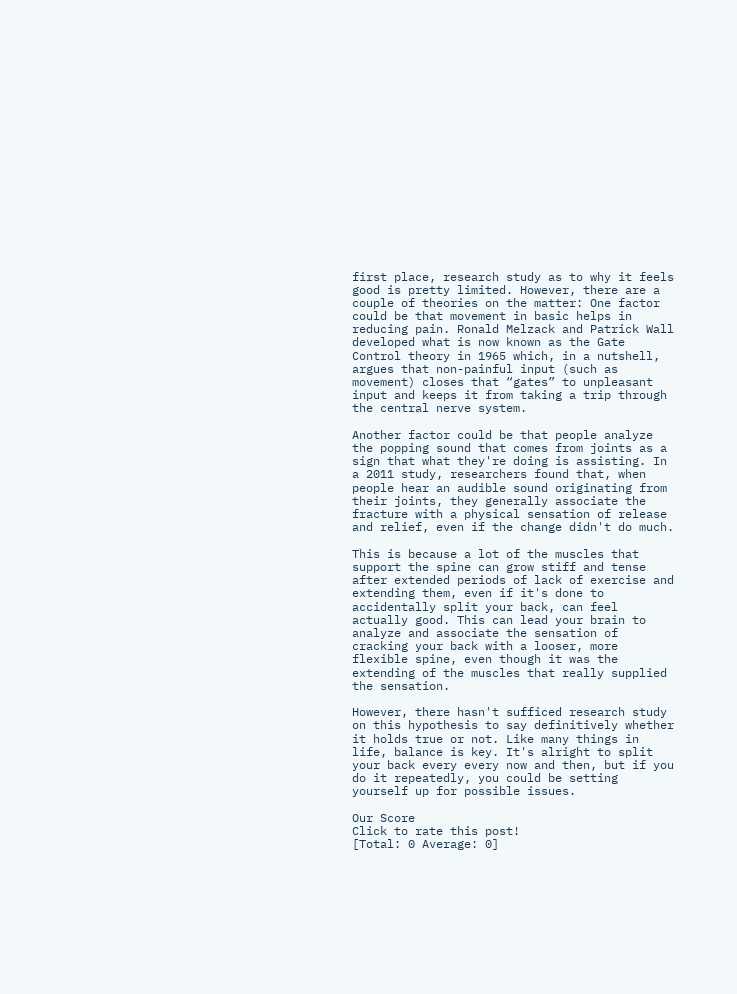first place, research study as to why it feels good is pretty limited. However, there are a couple of theories on the matter: One factor could be that movement in basic helps in reducing pain. Ronald Melzack and Patrick Wall developed what is now known as the Gate Control theory in 1965 which, in a nutshell, argues that non-painful input (such as movement) closes that “gates” to unpleasant input and keeps it from taking a trip through the central nerve system.

Another factor could be that people analyze the popping sound that comes from joints as a sign that what they're doing is assisting. In a 2011 study, researchers found that, when people hear an audible sound originating from their joints, they generally associate the fracture with a physical sensation of release and relief, even if the change didn't do much.

This is because a lot of the muscles that support the spine can grow stiff and tense after extended periods of lack of exercise and extending them, even if it's done to accidentally split your back, can feel actually good. This can lead your brain to analyze and associate the sensation of cracking your back with a looser, more flexible spine, even though it was the extending of the muscles that really supplied the sensation.

However, there hasn't sufficed research study on this hypothesis to say definitively whether it holds true or not. Like many things in life, balance is key. It's alright to split your back every every now and then, but if you do it repeatedly, you could be setting yourself up for possible issues.

Our Score
Click to rate this post!
[Total: 0 Average: 0]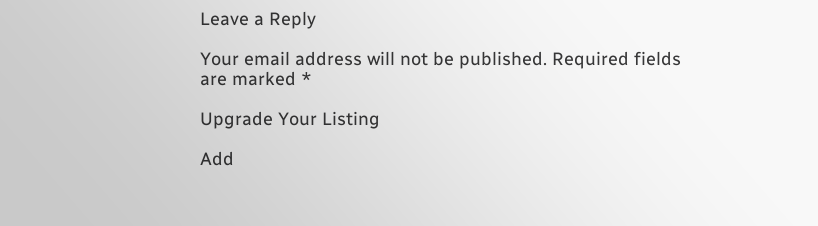Leave a Reply

Your email address will not be published. Required fields are marked *

Upgrade Your Listing

Add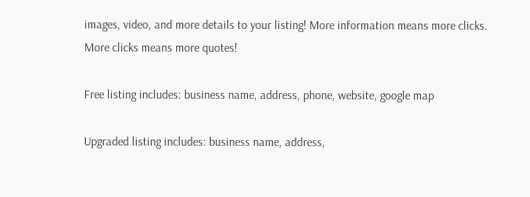images, video, and more details to your listing! More information means more clicks. More clicks means more quotes!

Free listing includes: business name, address, phone, website, google map

Upgraded listing includes: business name, address,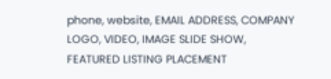phone, website, EMAIL ADDRESS, COMPANY LOGO, VIDEO, IMAGE SLIDE SHOW, FEATURED LISTING PLACEMENT